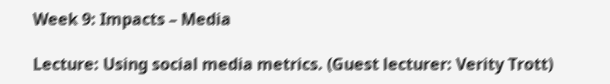Week 9: Impacts – Media

Lecture: Using social media metrics. (Guest lecturer: Verity Trott)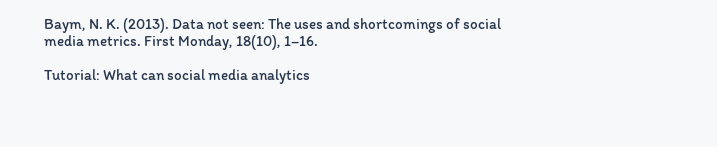Baym, N. K. (2013). Data not seen: The uses and shortcomings of social media metrics. First Monday, 18(10), 1–16.

Tutorial: What can social media analytics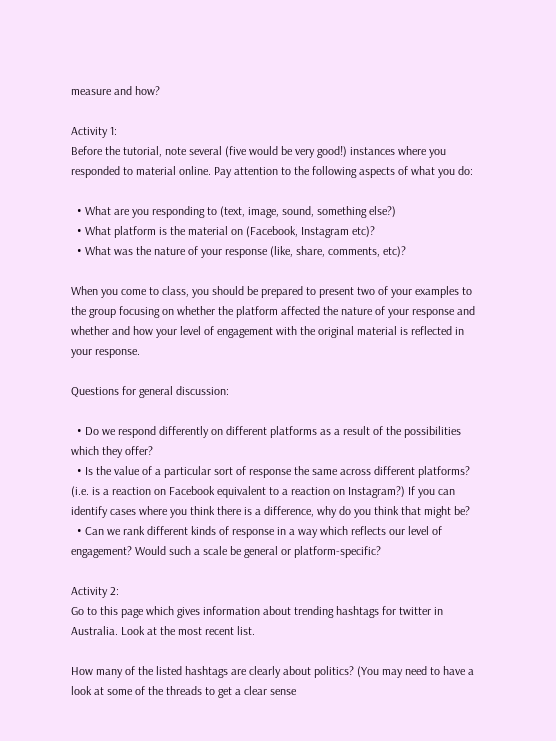measure and how?

Activity 1:
Before the tutorial, note several (five would be very good!) instances where you responded to material online. Pay attention to the following aspects of what you do:

  • What are you responding to (text, image, sound, something else?)
  • What platform is the material on (Facebook, Instagram etc)?
  • What was the nature of your response (like, share, comments, etc)?

When you come to class, you should be prepared to present two of your examples to the group focusing on whether the platform affected the nature of your response and whether and how your level of engagement with the original material is reflected in your response.

Questions for general discussion:

  • Do we respond differently on different platforms as a result of the possibilities which they offer?
  • Is the value of a particular sort of response the same across different platforms? (i.e. is a reaction on Facebook equivalent to a reaction on Instagram?) If you can identify cases where you think there is a difference, why do you think that might be?
  • Can we rank different kinds of response in a way which reflects our level of engagement? Would such a scale be general or platform-specific?

Activity 2:
Go to this page which gives information about trending hashtags for twitter in Australia. Look at the most recent list.

How many of the listed hashtags are clearly about politics? (You may need to have a look at some of the threads to get a clear sense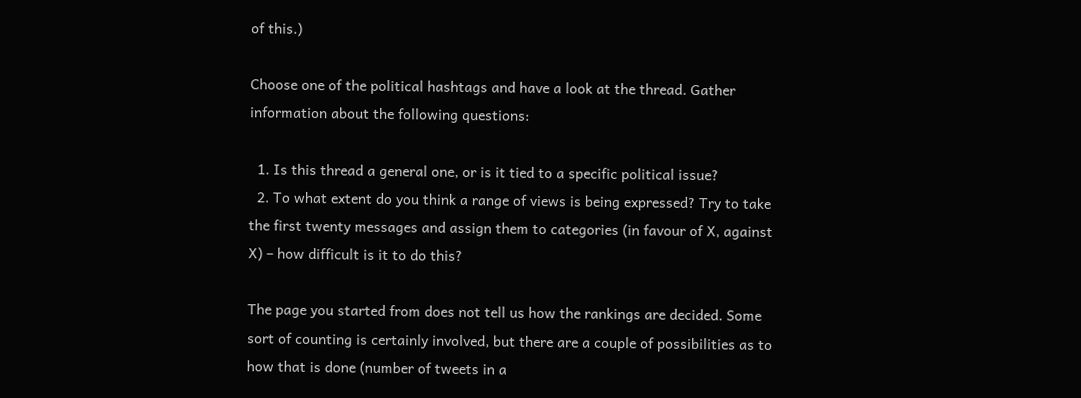of this.)

Choose one of the political hashtags and have a look at the thread. Gather information about the following questions:

  1. Is this thread a general one, or is it tied to a specific political issue?
  2. To what extent do you think a range of views is being expressed? Try to take the first twenty messages and assign them to categories (in favour of X, against X) – how difficult is it to do this?

The page you started from does not tell us how the rankings are decided. Some sort of counting is certainly involved, but there are a couple of possibilities as to how that is done (number of tweets in a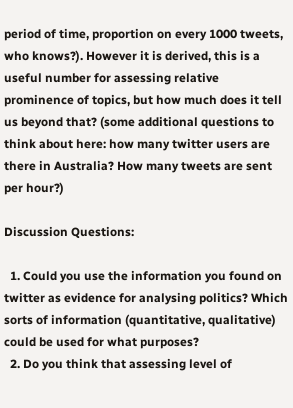period of time, proportion on every 1000 tweets, who knows?). However it is derived, this is a useful number for assessing relative prominence of topics, but how much does it tell us beyond that? (some additional questions to think about here: how many twitter users are there in Australia? How many tweets are sent per hour?)

Discussion Questions:

  1. Could you use the information you found on twitter as evidence for analysing politics? Which sorts of information (quantitative, qualitative) could be used for what purposes?
  2. Do you think that assessing level of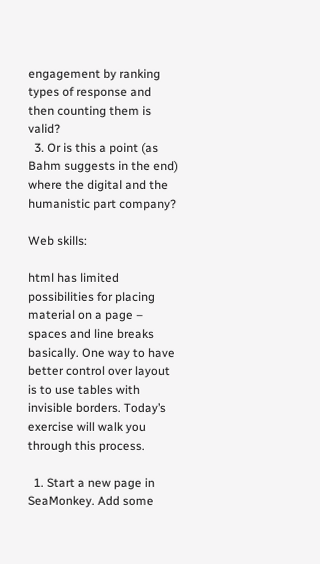engagement by ranking types of response and then counting them is valid?
  3. Or is this a point (as Bahm suggests in the end) where the digital and the humanistic part company?

Web skills:

html has limited possibilities for placing material on a page – spaces and line breaks basically. One way to have better control over layout is to use tables with invisible borders. Today’s exercise will walk you through this process.

  1. Start a new page in SeaMonkey. Add some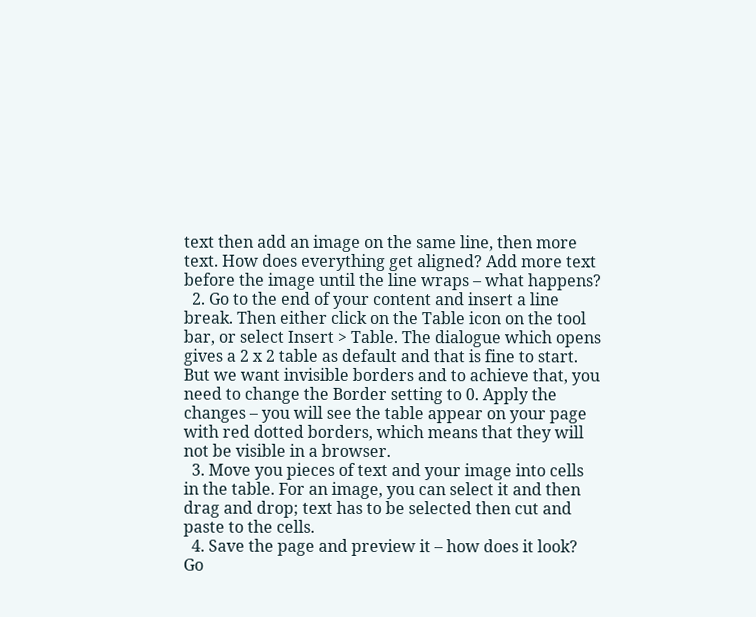text then add an image on the same line, then more text. How does everything get aligned? Add more text before the image until the line wraps – what happens?
  2. Go to the end of your content and insert a line break. Then either click on the Table icon on the tool bar, or select Insert > Table. The dialogue which opens gives a 2 x 2 table as default and that is fine to start. But we want invisible borders and to achieve that, you need to change the Border setting to 0. Apply the changes – you will see the table appear on your page with red dotted borders, which means that they will not be visible in a browser.
  3. Move you pieces of text and your image into cells in the table. For an image, you can select it and then drag and drop; text has to be selected then cut and paste to the cells.
  4. Save the page and preview it – how does it look? Go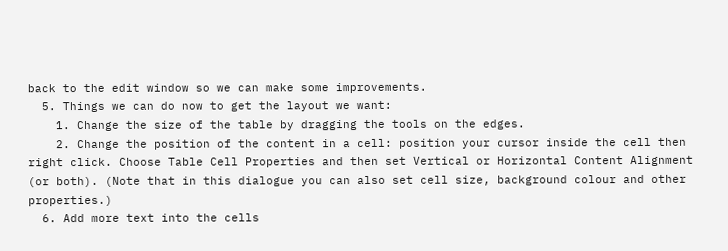back to the edit window so we can make some improvements.
  5. Things we can do now to get the layout we want:
    1. Change the size of the table by dragging the tools on the edges.
    2. Change the position of the content in a cell: position your cursor inside the cell then right click. Choose Table Cell Properties and then set Vertical or Horizontal Content Alignment (or both). (Note that in this dialogue you can also set cell size, background colour and other properties.)
  6. Add more text into the cells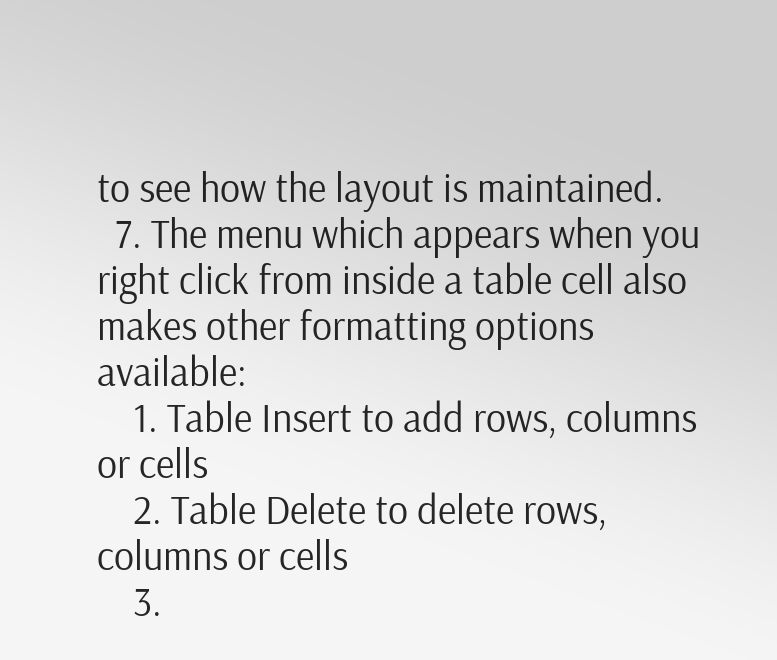to see how the layout is maintained.
  7. The menu which appears when you right click from inside a table cell also makes other formatting options available:
    1. Table Insert to add rows, columns or cells
    2. Table Delete to delete rows, columns or cells
    3.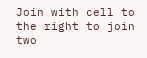Join with cell to the right to join two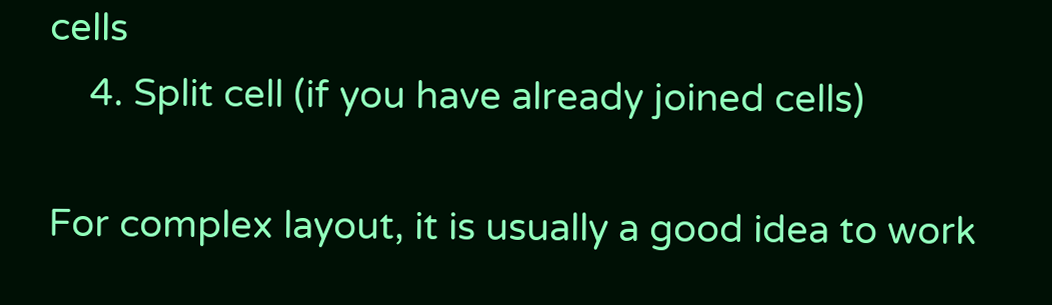cells
    4. Split cell (if you have already joined cells)

For complex layout, it is usually a good idea to work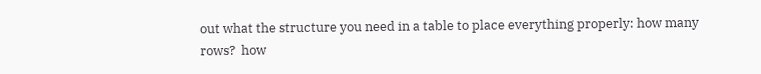out what the structure you need in a table to place everything properly: how many rows?  how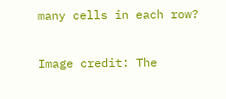many cells in each row?

Image credit: The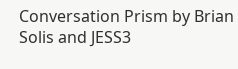Conversation Prism by Brian Solis and JESS3